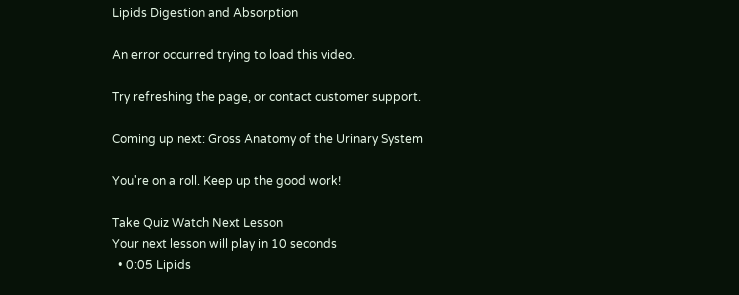Lipids Digestion and Absorption

An error occurred trying to load this video.

Try refreshing the page, or contact customer support.

Coming up next: Gross Anatomy of the Urinary System

You're on a roll. Keep up the good work!

Take Quiz Watch Next Lesson
Your next lesson will play in 10 seconds
  • 0:05 Lipids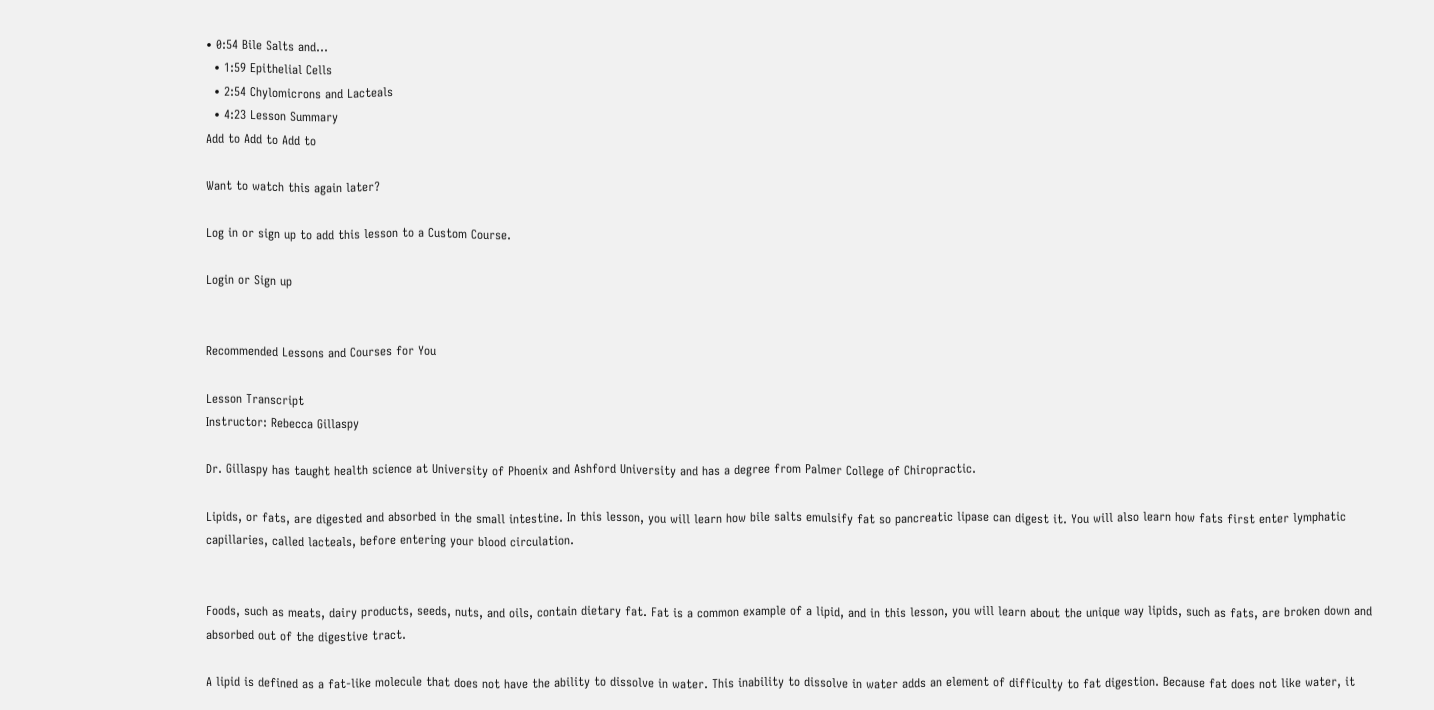• 0:54 Bile Salts and…
  • 1:59 Epithelial Cells
  • 2:54 Chylomicrons and Lacteals
  • 4:23 Lesson Summary
Add to Add to Add to

Want to watch this again later?

Log in or sign up to add this lesson to a Custom Course.

Login or Sign up


Recommended Lessons and Courses for You

Lesson Transcript
Instructor: Rebecca Gillaspy

Dr. Gillaspy has taught health science at University of Phoenix and Ashford University and has a degree from Palmer College of Chiropractic.

Lipids, or fats, are digested and absorbed in the small intestine. In this lesson, you will learn how bile salts emulsify fat so pancreatic lipase can digest it. You will also learn how fats first enter lymphatic capillaries, called lacteals, before entering your blood circulation.


Foods, such as meats, dairy products, seeds, nuts, and oils, contain dietary fat. Fat is a common example of a lipid, and in this lesson, you will learn about the unique way lipids, such as fats, are broken down and absorbed out of the digestive tract.

A lipid is defined as a fat-like molecule that does not have the ability to dissolve in water. This inability to dissolve in water adds an element of difficulty to fat digestion. Because fat does not like water, it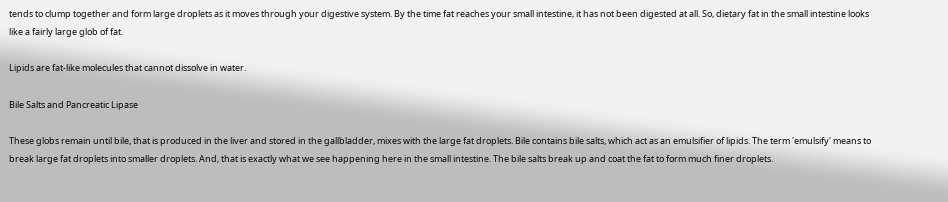tends to clump together and form large droplets as it moves through your digestive system. By the time fat reaches your small intestine, it has not been digested at all. So, dietary fat in the small intestine looks like a fairly large glob of fat.

Lipids are fat-like molecules that cannot dissolve in water.

Bile Salts and Pancreatic Lipase

These globs remain until bile, that is produced in the liver and stored in the gallbladder, mixes with the large fat droplets. Bile contains bile salts, which act as an emulsifier of lipids. The term 'emulsify' means to break large fat droplets into smaller droplets. And, that is exactly what we see happening here in the small intestine. The bile salts break up and coat the fat to form much finer droplets.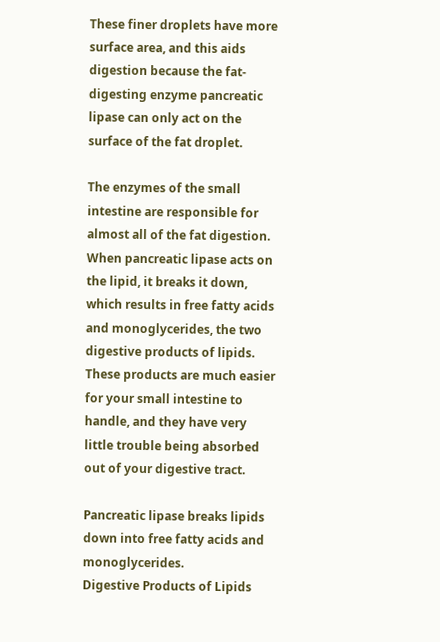These finer droplets have more surface area, and this aids digestion because the fat-digesting enzyme pancreatic lipase can only act on the surface of the fat droplet.

The enzymes of the small intestine are responsible for almost all of the fat digestion. When pancreatic lipase acts on the lipid, it breaks it down, which results in free fatty acids and monoglycerides, the two digestive products of lipids. These products are much easier for your small intestine to handle, and they have very little trouble being absorbed out of your digestive tract.

Pancreatic lipase breaks lipids down into free fatty acids and monoglycerides.
Digestive Products of Lipids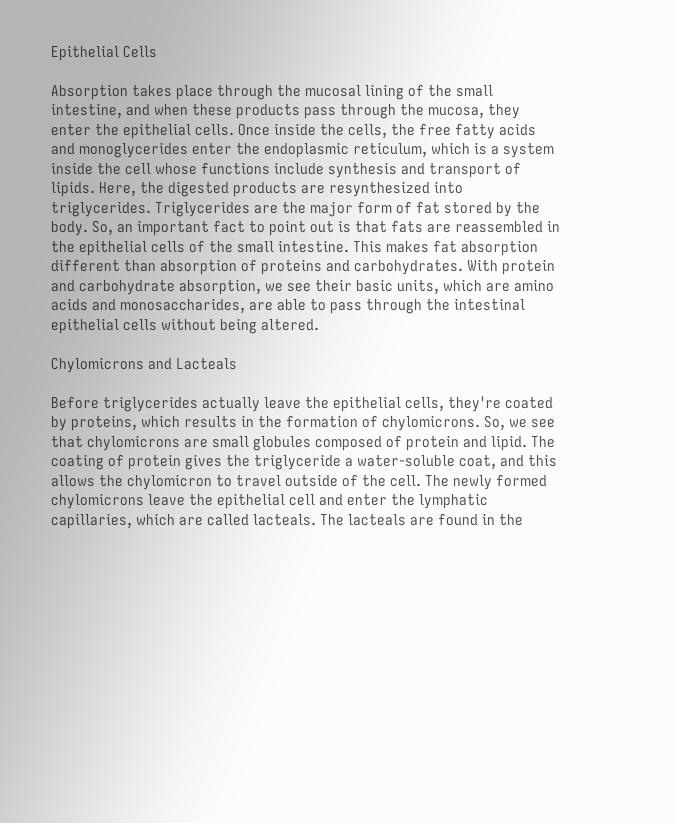Epithelial Cells

Absorption takes place through the mucosal lining of the small intestine, and when these products pass through the mucosa, they enter the epithelial cells. Once inside the cells, the free fatty acids and monoglycerides enter the endoplasmic reticulum, which is a system inside the cell whose functions include synthesis and transport of lipids. Here, the digested products are resynthesized into triglycerides. Triglycerides are the major form of fat stored by the body. So, an important fact to point out is that fats are reassembled in the epithelial cells of the small intestine. This makes fat absorption different than absorption of proteins and carbohydrates. With protein and carbohydrate absorption, we see their basic units, which are amino acids and monosaccharides, are able to pass through the intestinal epithelial cells without being altered.

Chylomicrons and Lacteals

Before triglycerides actually leave the epithelial cells, they're coated by proteins, which results in the formation of chylomicrons. So, we see that chylomicrons are small globules composed of protein and lipid. The coating of protein gives the triglyceride a water-soluble coat, and this allows the chylomicron to travel outside of the cell. The newly formed chylomicrons leave the epithelial cell and enter the lymphatic capillaries, which are called lacteals. The lacteals are found in the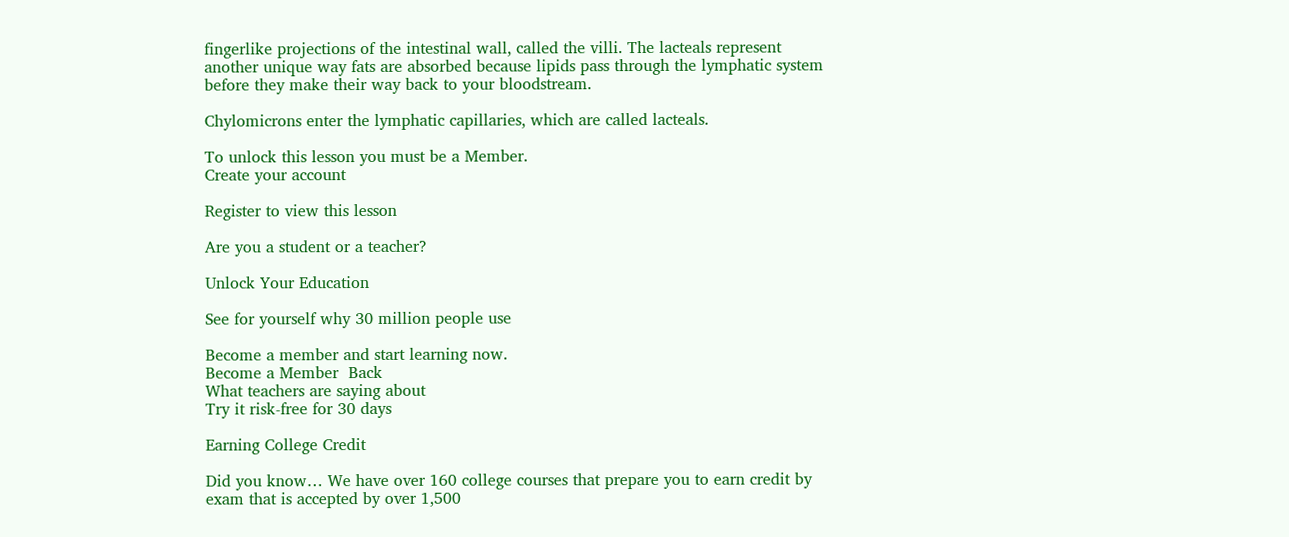fingerlike projections of the intestinal wall, called the villi. The lacteals represent another unique way fats are absorbed because lipids pass through the lymphatic system before they make their way back to your bloodstream.

Chylomicrons enter the lymphatic capillaries, which are called lacteals.

To unlock this lesson you must be a Member.
Create your account

Register to view this lesson

Are you a student or a teacher?

Unlock Your Education

See for yourself why 30 million people use

Become a member and start learning now.
Become a Member  Back
What teachers are saying about
Try it risk-free for 30 days

Earning College Credit

Did you know… We have over 160 college courses that prepare you to earn credit by exam that is accepted by over 1,500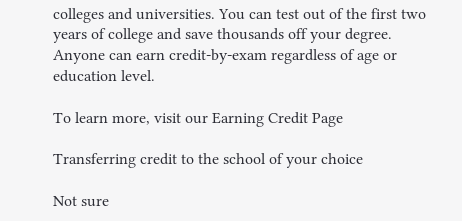colleges and universities. You can test out of the first two years of college and save thousands off your degree. Anyone can earn credit-by-exam regardless of age or education level.

To learn more, visit our Earning Credit Page

Transferring credit to the school of your choice

Not sure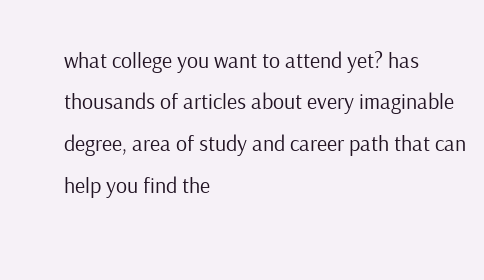what college you want to attend yet? has thousands of articles about every imaginable degree, area of study and career path that can help you find the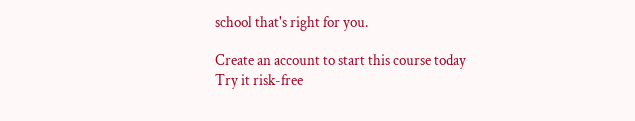school that's right for you.

Create an account to start this course today
Try it risk-free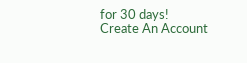for 30 days!
Create An Account